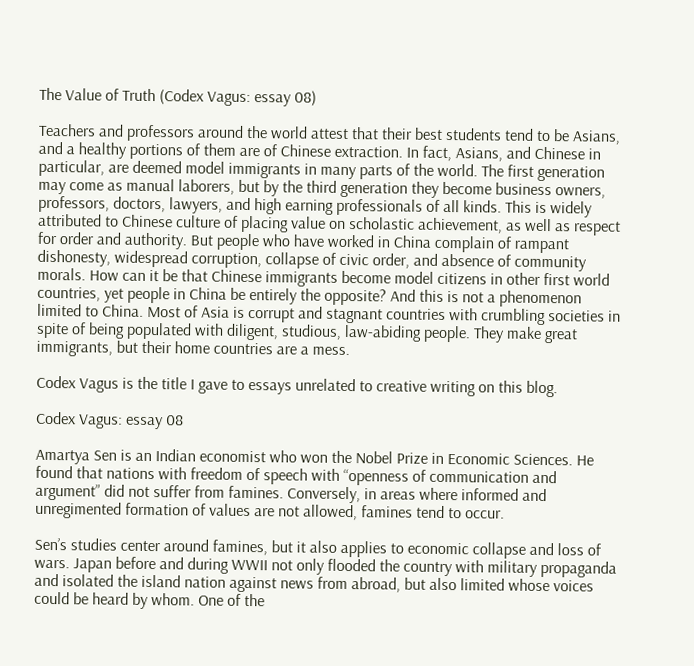The Value of Truth (Codex Vagus: essay 08)

Teachers and professors around the world attest that their best students tend to be Asians, and a healthy portions of them are of Chinese extraction. In fact, Asians, and Chinese in particular, are deemed model immigrants in many parts of the world. The first generation may come as manual laborers, but by the third generation they become business owners, professors, doctors, lawyers, and high earning professionals of all kinds. This is widely attributed to Chinese culture of placing value on scholastic achievement, as well as respect for order and authority. But people who have worked in China complain of rampant dishonesty, widespread corruption, collapse of civic order, and absence of community morals. How can it be that Chinese immigrants become model citizens in other first world countries, yet people in China be entirely the opposite? And this is not a phenomenon limited to China. Most of Asia is corrupt and stagnant countries with crumbling societies in spite of being populated with diligent, studious, law-abiding people. They make great immigrants, but their home countries are a mess.

Codex Vagus is the title I gave to essays unrelated to creative writing on this blog.

Codex Vagus: essay 08

Amartya Sen is an Indian economist who won the Nobel Prize in Economic Sciences. He found that nations with freedom of speech with “openness of communication and argument” did not suffer from famines. Conversely, in areas where informed and unregimented formation of values are not allowed, famines tend to occur.

Sen’s studies center around famines, but it also applies to economic collapse and loss of wars. Japan before and during WWII not only flooded the country with military propaganda and isolated the island nation against news from abroad, but also limited whose voices could be heard by whom. One of the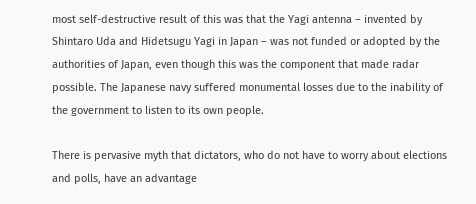most self-destructive result of this was that the Yagi antenna – invented by Shintaro Uda and Hidetsugu Yagi in Japan – was not funded or adopted by the authorities of Japan, even though this was the component that made radar possible. The Japanese navy suffered monumental losses due to the inability of the government to listen to its own people.

There is pervasive myth that dictators, who do not have to worry about elections and polls, have an advantage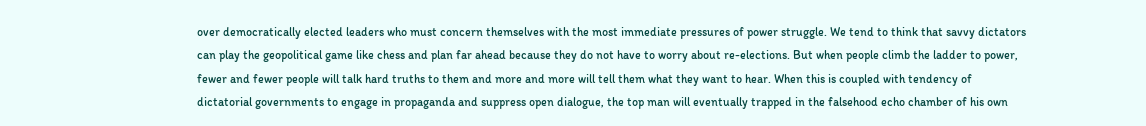over democratically elected leaders who must concern themselves with the most immediate pressures of power struggle. We tend to think that savvy dictators can play the geopolitical game like chess and plan far ahead because they do not have to worry about re-elections. But when people climb the ladder to power, fewer and fewer people will talk hard truths to them and more and more will tell them what they want to hear. When this is coupled with tendency of dictatorial governments to engage in propaganda and suppress open dialogue, the top man will eventually trapped in the falsehood echo chamber of his own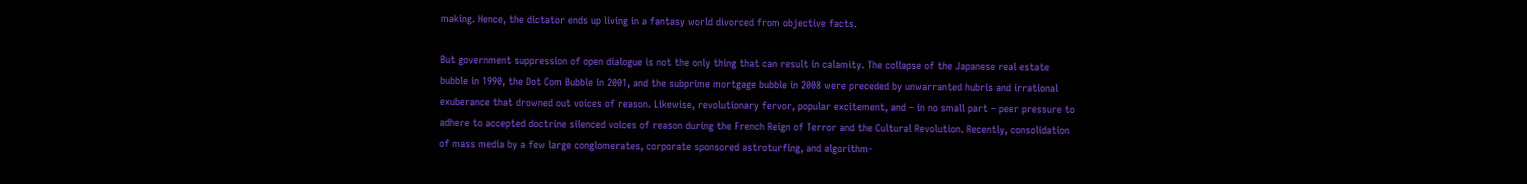making. Hence, the dictator ends up living in a fantasy world divorced from objective facts.

But government suppression of open dialogue is not the only thing that can result in calamity. The collapse of the Japanese real estate bubble in 1990, the Dot Com Bubble in 2001, and the subprime mortgage bubble in 2008 were preceded by unwarranted hubris and irrational exuberance that drowned out voices of reason. Likewise, revolutionary fervor, popular excitement, and – in no small part – peer pressure to adhere to accepted doctrine silenced voices of reason during the French Reign of Terror and the Cultural Revolution. Recently, consolidation of mass media by a few large conglomerates, corporate sponsored astroturfing, and algorithm-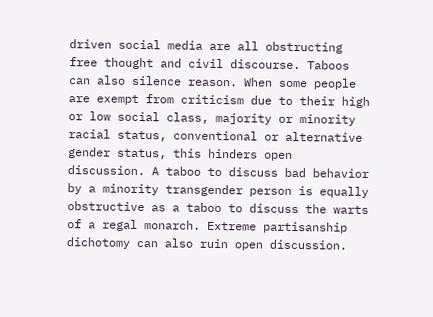driven social media are all obstructing free thought and civil discourse. Taboos can also silence reason. When some people are exempt from criticism due to their high or low social class, majority or minority racial status, conventional or alternative gender status, this hinders open discussion. A taboo to discuss bad behavior by a minority transgender person is equally obstructive as a taboo to discuss the warts of a regal monarch. Extreme partisanship dichotomy can also ruin open discussion.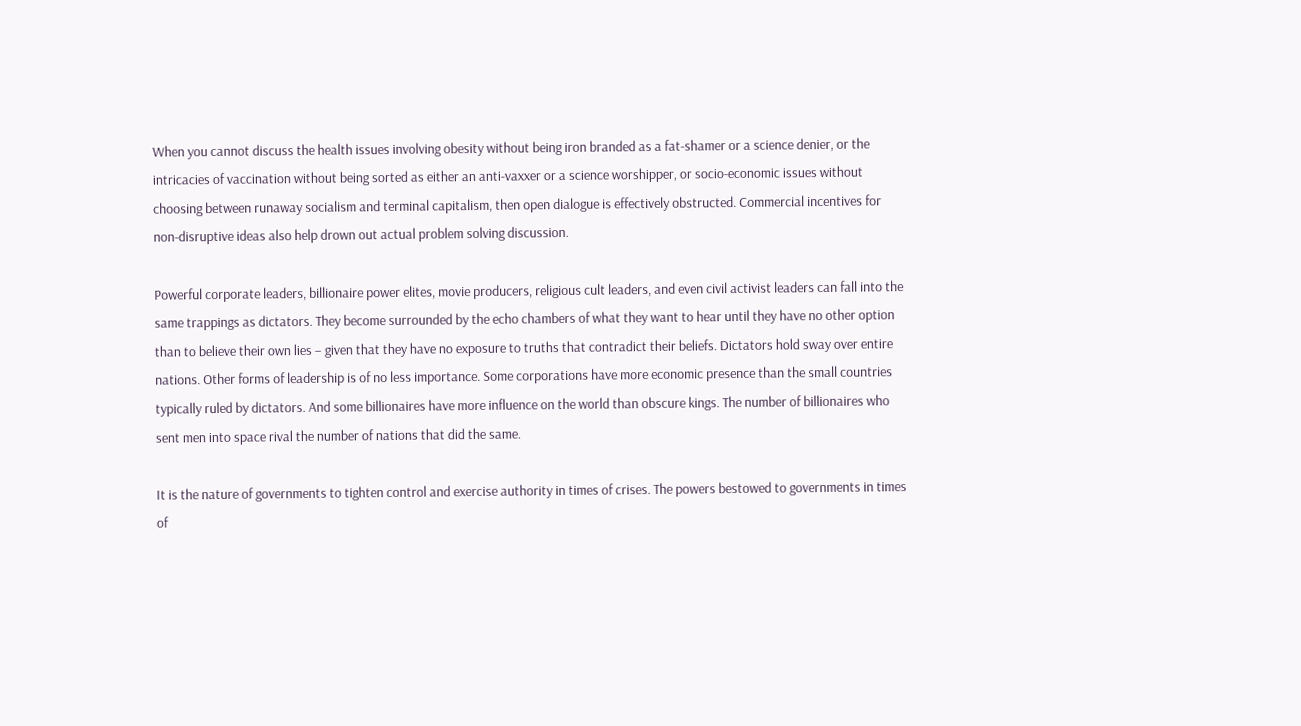When you cannot discuss the health issues involving obesity without being iron branded as a fat-shamer or a science denier, or the intricacies of vaccination without being sorted as either an anti-vaxxer or a science worshipper, or socio-economic issues without choosing between runaway socialism and terminal capitalism, then open dialogue is effectively obstructed. Commercial incentives for non-disruptive ideas also help drown out actual problem solving discussion.

Powerful corporate leaders, billionaire power elites, movie producers, religious cult leaders, and even civil activist leaders can fall into the same trappings as dictators. They become surrounded by the echo chambers of what they want to hear until they have no other option than to believe their own lies – given that they have no exposure to truths that contradict their beliefs. Dictators hold sway over entire nations. Other forms of leadership is of no less importance. Some corporations have more economic presence than the small countries typically ruled by dictators. And some billionaires have more influence on the world than obscure kings. The number of billionaires who sent men into space rival the number of nations that did the same.

It is the nature of governments to tighten control and exercise authority in times of crises. The powers bestowed to governments in times of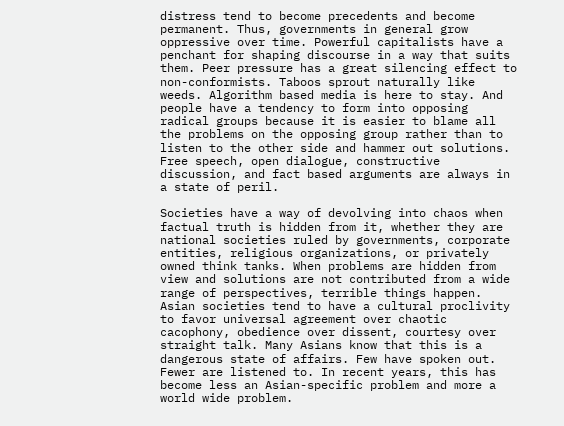distress tend to become precedents and become permanent. Thus, governments in general grow oppressive over time. Powerful capitalists have a penchant for shaping discourse in a way that suits them. Peer pressure has a great silencing effect to non-conformists. Taboos sprout naturally like weeds. Algorithm based media is here to stay. And people have a tendency to form into opposing radical groups because it is easier to blame all the problems on the opposing group rather than to listen to the other side and hammer out solutions. Free speech, open dialogue, constructive discussion, and fact based arguments are always in a state of peril.

Societies have a way of devolving into chaos when factual truth is hidden from it, whether they are national societies ruled by governments, corporate entities, religious organizations, or privately owned think tanks. When problems are hidden from view and solutions are not contributed from a wide range of perspectives, terrible things happen. Asian societies tend to have a cultural proclivity to favor universal agreement over chaotic cacophony, obedience over dissent, courtesy over straight talk. Many Asians know that this is a dangerous state of affairs. Few have spoken out. Fewer are listened to. In recent years, this has become less an Asian-specific problem and more a world wide problem.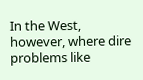In the West, however, where dire problems like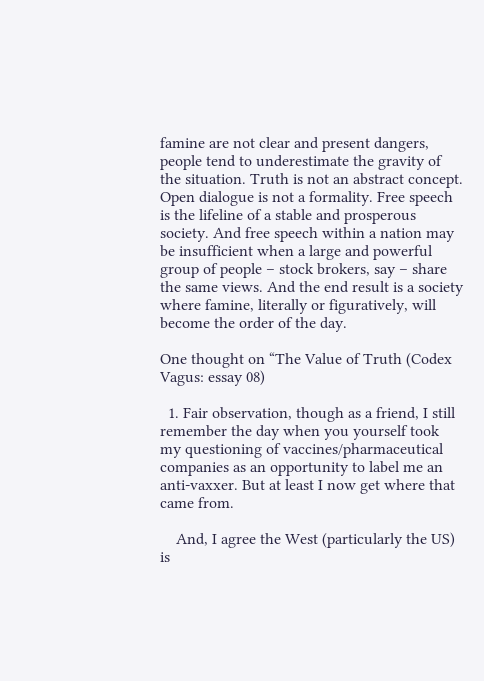famine are not clear and present dangers, people tend to underestimate the gravity of the situation. Truth is not an abstract concept. Open dialogue is not a formality. Free speech is the lifeline of a stable and prosperous society. And free speech within a nation may be insufficient when a large and powerful group of people – stock brokers, say – share the same views. And the end result is a society where famine, literally or figuratively, will become the order of the day.

One thought on “The Value of Truth (Codex Vagus: essay 08)

  1. Fair observation, though as a friend, I still remember the day when you yourself took my questioning of vaccines/pharmaceutical companies as an opportunity to label me an anti-vaxxer. But at least I now get where that came from.

    And, I agree the West (particularly the US) is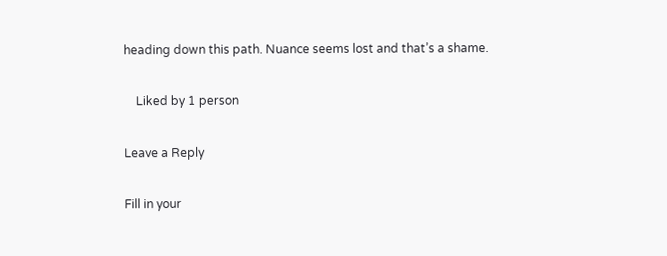heading down this path. Nuance seems lost and that’s a shame.

    Liked by 1 person

Leave a Reply

Fill in your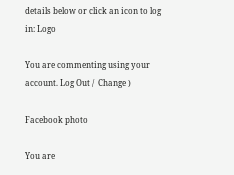details below or click an icon to log in: Logo

You are commenting using your account. Log Out /  Change )

Facebook photo

You are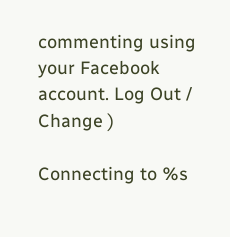commenting using your Facebook account. Log Out /  Change )

Connecting to %s